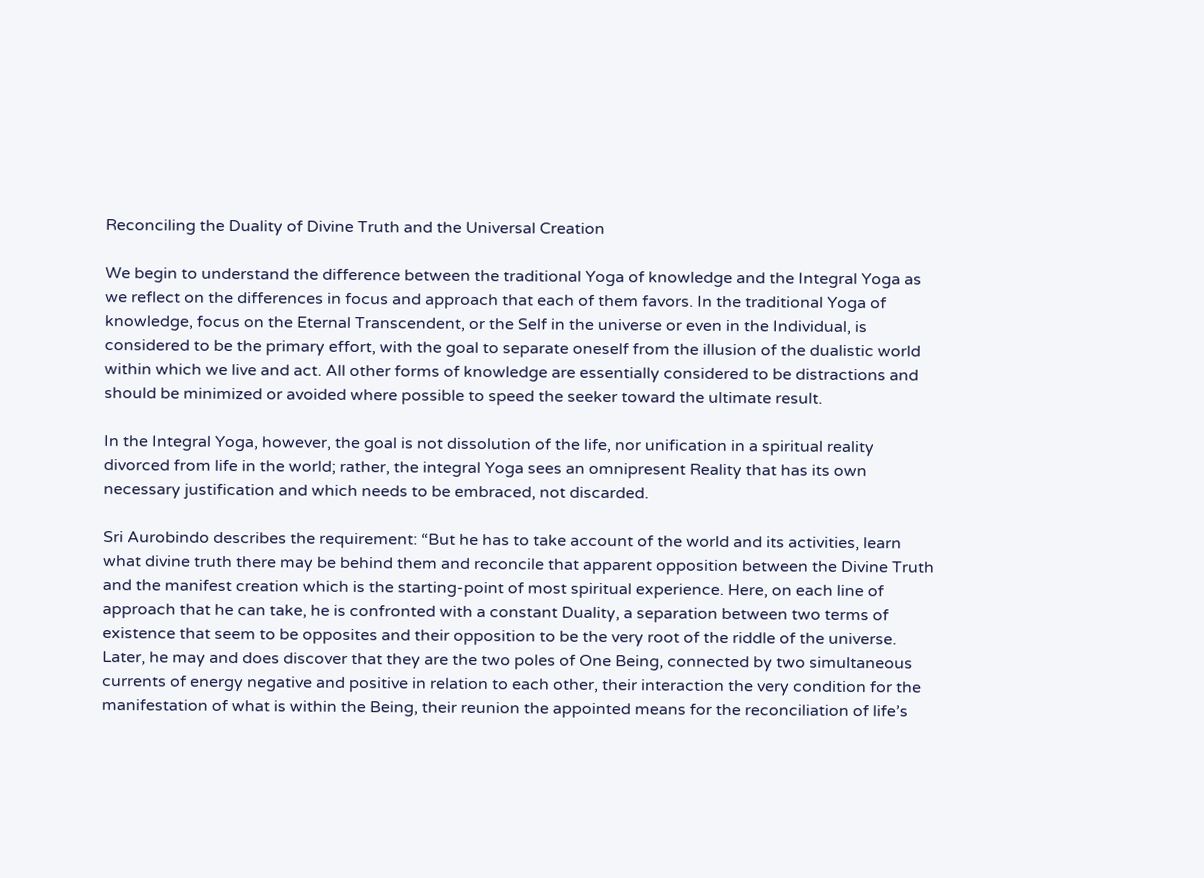Reconciling the Duality of Divine Truth and the Universal Creation

We begin to understand the difference between the traditional Yoga of knowledge and the Integral Yoga as we reflect on the differences in focus and approach that each of them favors. In the traditional Yoga of knowledge, focus on the Eternal Transcendent, or the Self in the universe or even in the Individual, is considered to be the primary effort, with the goal to separate oneself from the illusion of the dualistic world within which we live and act. All other forms of knowledge are essentially considered to be distractions and should be minimized or avoided where possible to speed the seeker toward the ultimate result.

In the Integral Yoga, however, the goal is not dissolution of the life, nor unification in a spiritual reality divorced from life in the world; rather, the integral Yoga sees an omnipresent Reality that has its own necessary justification and which needs to be embraced, not discarded.

Sri Aurobindo describes the requirement: “But he has to take account of the world and its activities, learn what divine truth there may be behind them and reconcile that apparent opposition between the Divine Truth and the manifest creation which is the starting-point of most spiritual experience. Here, on each line of approach that he can take, he is confronted with a constant Duality, a separation between two terms of existence that seem to be opposites and their opposition to be the very root of the riddle of the universe. Later, he may and does discover that they are the two poles of One Being, connected by two simultaneous currents of energy negative and positive in relation to each other, their interaction the very condition for the manifestation of what is within the Being, their reunion the appointed means for the reconciliation of life’s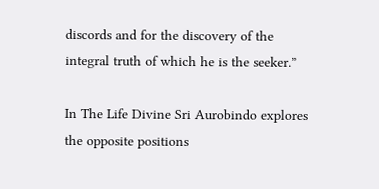discords and for the discovery of the integral truth of which he is the seeker.”

In The Life Divine Sri Aurobindo explores the opposite positions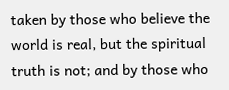taken by those who believe the world is real, but the spiritual truth is not; and by those who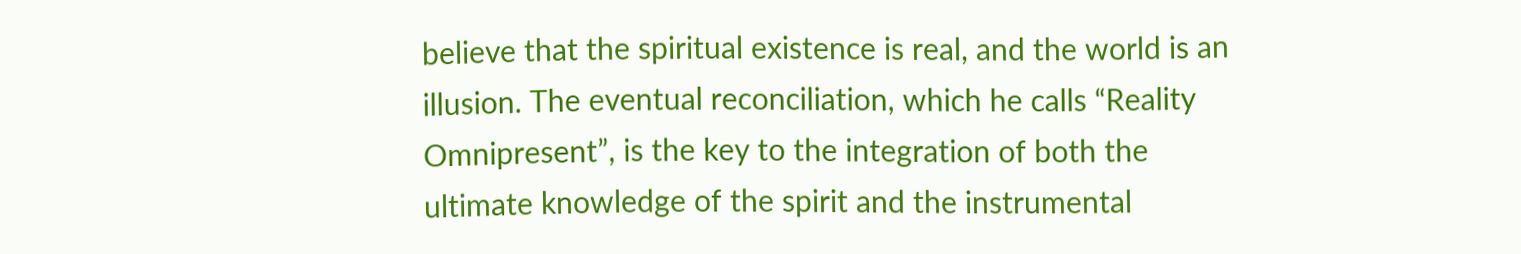believe that the spiritual existence is real, and the world is an illusion. The eventual reconciliation, which he calls “Reality Omnipresent”, is the key to the integration of both the ultimate knowledge of the spirit and the instrumental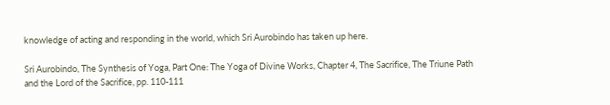knowledge of acting and responding in the world, which Sri Aurobindo has taken up here.

Sri Aurobindo, The Synthesis of Yoga, Part One: The Yoga of Divine Works, Chapter 4, The Sacrifice, The Triune Path and the Lord of the Sacrifice, pp. 110-111